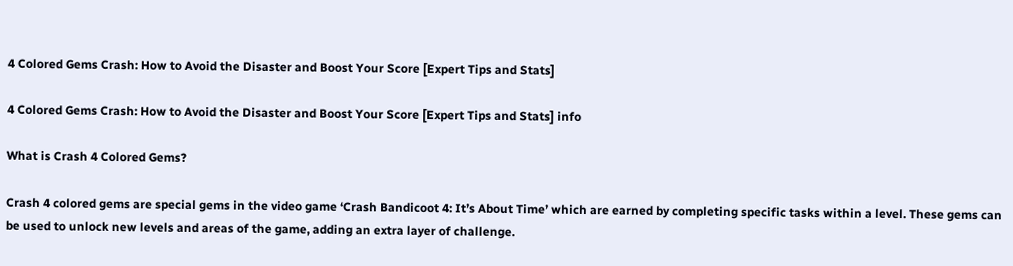4 Colored Gems Crash: How to Avoid the Disaster and Boost Your Score [Expert Tips and Stats]

4 Colored Gems Crash: How to Avoid the Disaster and Boost Your Score [Expert Tips and Stats] info

What is Crash 4 Colored Gems?

Crash 4 colored gems are special gems in the video game ‘Crash Bandicoot 4: It’s About Time’ which are earned by completing specific tasks within a level. These gems can be used to unlock new levels and areas of the game, adding an extra layer of challenge.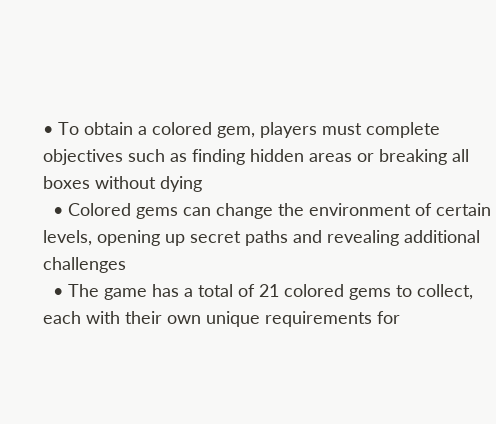• To obtain a colored gem, players must complete objectives such as finding hidden areas or breaking all boxes without dying
  • Colored gems can change the environment of certain levels, opening up secret paths and revealing additional challenges
  • The game has a total of 21 colored gems to collect, each with their own unique requirements for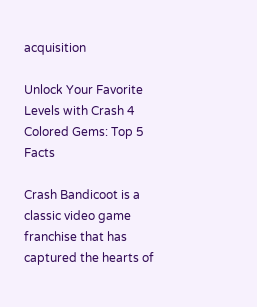acquisition

Unlock Your Favorite Levels with Crash 4 Colored Gems: Top 5 Facts

Crash Bandicoot is a classic video game franchise that has captured the hearts of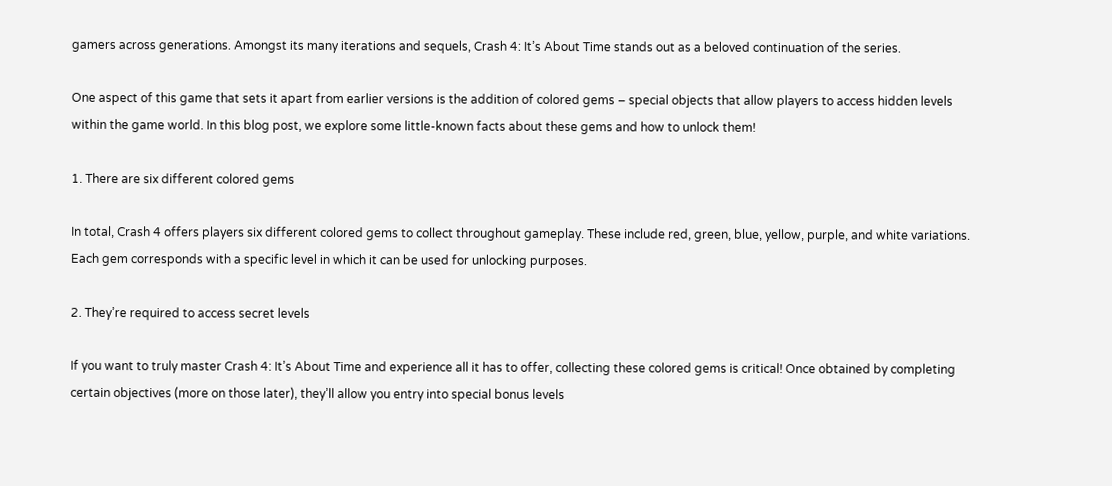gamers across generations. Amongst its many iterations and sequels, Crash 4: It’s About Time stands out as a beloved continuation of the series.

One aspect of this game that sets it apart from earlier versions is the addition of colored gems – special objects that allow players to access hidden levels within the game world. In this blog post, we explore some little-known facts about these gems and how to unlock them!

1. There are six different colored gems

In total, Crash 4 offers players six different colored gems to collect throughout gameplay. These include red, green, blue, yellow, purple, and white variations. Each gem corresponds with a specific level in which it can be used for unlocking purposes.

2. They’re required to access secret levels

If you want to truly master Crash 4: It’s About Time and experience all it has to offer, collecting these colored gems is critical! Once obtained by completing certain objectives (more on those later), they’ll allow you entry into special bonus levels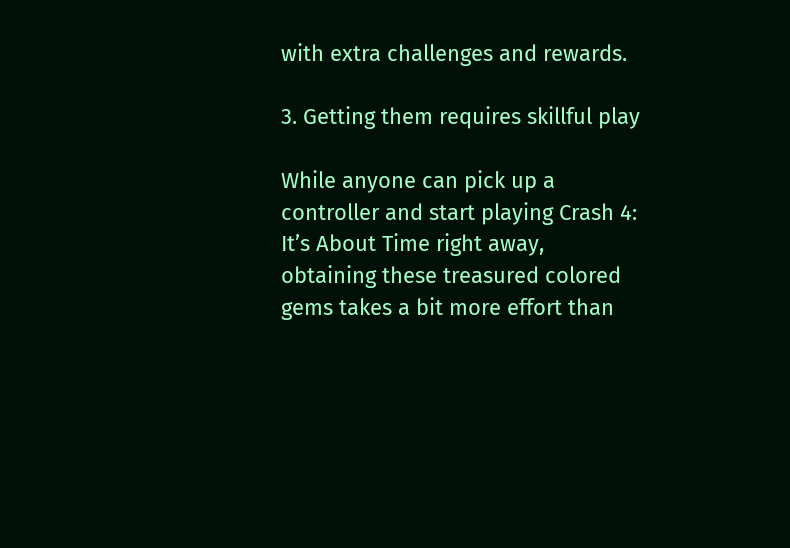with extra challenges and rewards.

3. Getting them requires skillful play

While anyone can pick up a controller and start playing Crash 4: It’s About Time right away, obtaining these treasured colored gems takes a bit more effort than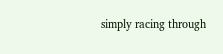simply racing through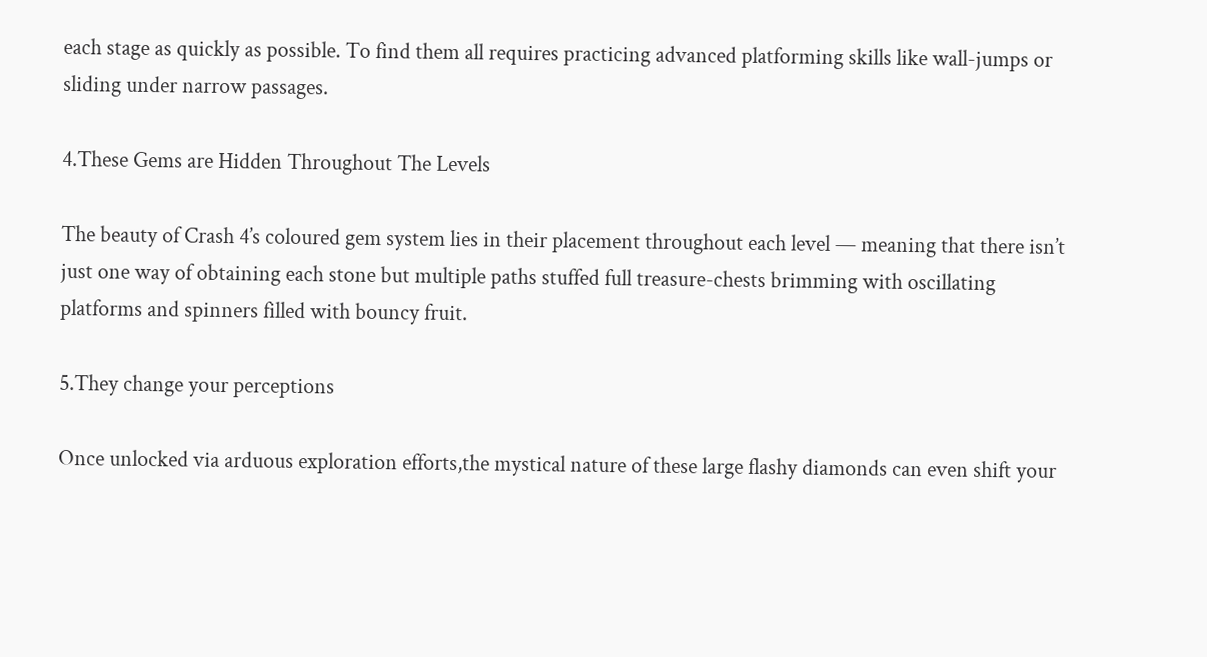each stage as quickly as possible. To find them all requires practicing advanced platforming skills like wall-jumps or sliding under narrow passages.

4.These Gems are Hidden Throughout The Levels

The beauty of Crash 4’s coloured gem system lies in their placement throughout each level — meaning that there isn’t just one way of obtaining each stone but multiple paths stuffed full treasure-chests brimming with oscillating platforms and spinners filled with bouncy fruit.

5.They change your perceptions

Once unlocked via arduous exploration efforts,the mystical nature of these large flashy diamonds can even shift your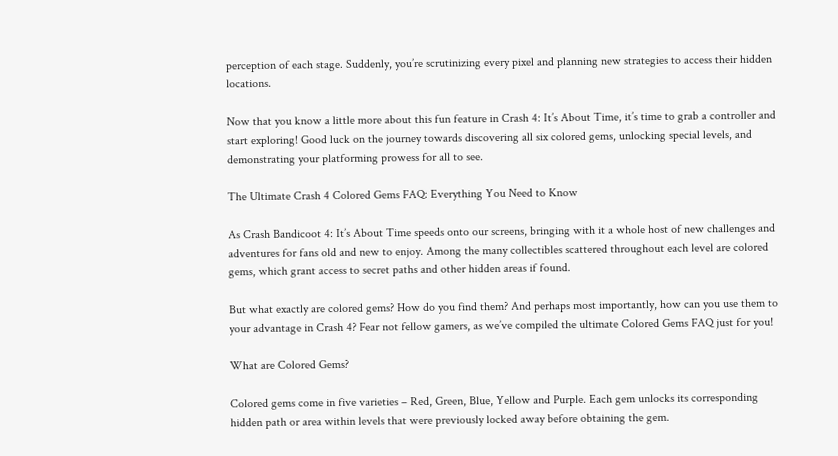perception of each stage. Suddenly, you’re scrutinizing every pixel and planning new strategies to access their hidden locations.

Now that you know a little more about this fun feature in Crash 4: It’s About Time, it’s time to grab a controller and start exploring! Good luck on the journey towards discovering all six colored gems, unlocking special levels, and demonstrating your platforming prowess for all to see.

The Ultimate Crash 4 Colored Gems FAQ: Everything You Need to Know

As Crash Bandicoot 4: It’s About Time speeds onto our screens, bringing with it a whole host of new challenges and adventures for fans old and new to enjoy. Among the many collectibles scattered throughout each level are colored gems, which grant access to secret paths and other hidden areas if found.

But what exactly are colored gems? How do you find them? And perhaps most importantly, how can you use them to your advantage in Crash 4? Fear not fellow gamers, as we’ve compiled the ultimate Colored Gems FAQ just for you!

What are Colored Gems?

Colored gems come in five varieties – Red, Green, Blue, Yellow and Purple. Each gem unlocks its corresponding hidden path or area within levels that were previously locked away before obtaining the gem.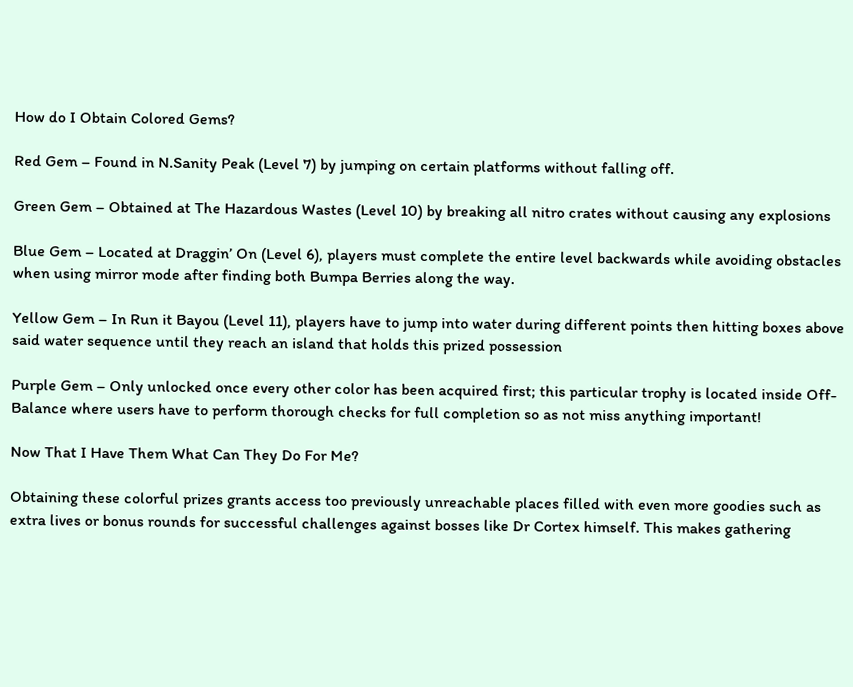How do I Obtain Colored Gems?

Red Gem – Found in N.Sanity Peak (Level 7) by jumping on certain platforms without falling off.

Green Gem – Obtained at The Hazardous Wastes (Level 10) by breaking all nitro crates without causing any explosions

Blue Gem – Located at Draggin’ On (Level 6), players must complete the entire level backwards while avoiding obstacles when using mirror mode after finding both Bumpa Berries along the way.

Yellow Gem – In Run it Bayou (Level 11), players have to jump into water during different points then hitting boxes above said water sequence until they reach an island that holds this prized possession

Purple Gem – Only unlocked once every other color has been acquired first; this particular trophy is located inside Off-Balance where users have to perform thorough checks for full completion so as not miss anything important!

Now That I Have Them What Can They Do For Me?

Obtaining these colorful prizes grants access too previously unreachable places filled with even more goodies such as extra lives or bonus rounds for successful challenges against bosses like Dr Cortex himself. This makes gathering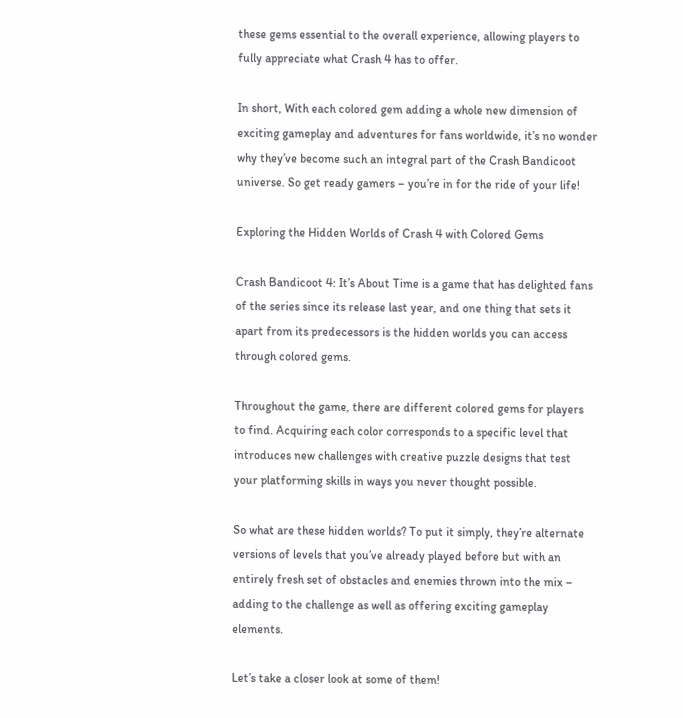these gems essential to the overall experience, allowing players to fully appreciate what Crash 4 has to offer.

In short, With each colored gem adding a whole new dimension of exciting gameplay and adventures for fans worldwide, it’s no wonder why they’ve become such an integral part of the Crash Bandicoot universe. So get ready gamers – you’re in for the ride of your life!

Exploring the Hidden Worlds of Crash 4 with Colored Gems

Crash Bandicoot 4: It’s About Time is a game that has delighted fans of the series since its release last year, and one thing that sets it apart from its predecessors is the hidden worlds you can access through colored gems.

Throughout the game, there are different colored gems for players to find. Acquiring each color corresponds to a specific level that introduces new challenges with creative puzzle designs that test your platforming skills in ways you never thought possible.

So what are these hidden worlds? To put it simply, they’re alternate versions of levels that you’ve already played before but with an entirely fresh set of obstacles and enemies thrown into the mix – adding to the challenge as well as offering exciting gameplay elements.

Let’s take a closer look at some of them!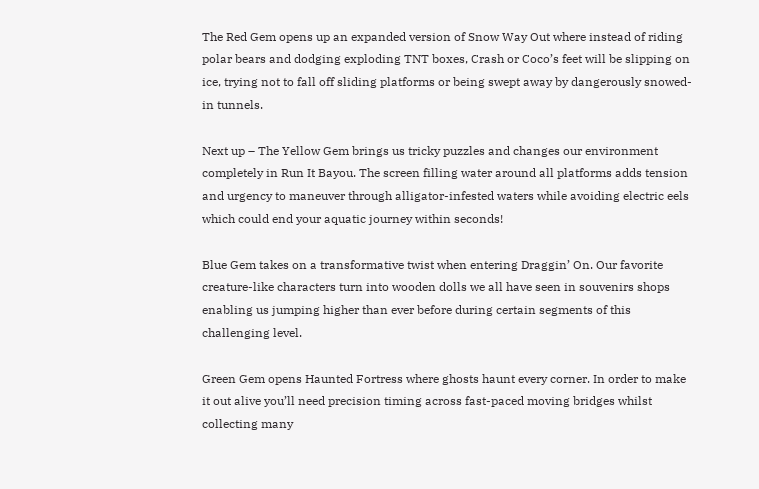The Red Gem opens up an expanded version of Snow Way Out where instead of riding polar bears and dodging exploding TNT boxes, Crash or Coco’s feet will be slipping on ice, trying not to fall off sliding platforms or being swept away by dangerously snowed-in tunnels.

Next up – The Yellow Gem brings us tricky puzzles and changes our environment completely in Run It Bayou. The screen filling water around all platforms adds tension and urgency to maneuver through alligator-infested waters while avoiding electric eels which could end your aquatic journey within seconds!

Blue Gem takes on a transformative twist when entering Draggin’ On. Our favorite creature-like characters turn into wooden dolls we all have seen in souvenirs shops enabling us jumping higher than ever before during certain segments of this challenging level.

Green Gem opens Haunted Fortress where ghosts haunt every corner. In order to make it out alive you’ll need precision timing across fast-paced moving bridges whilst collecting many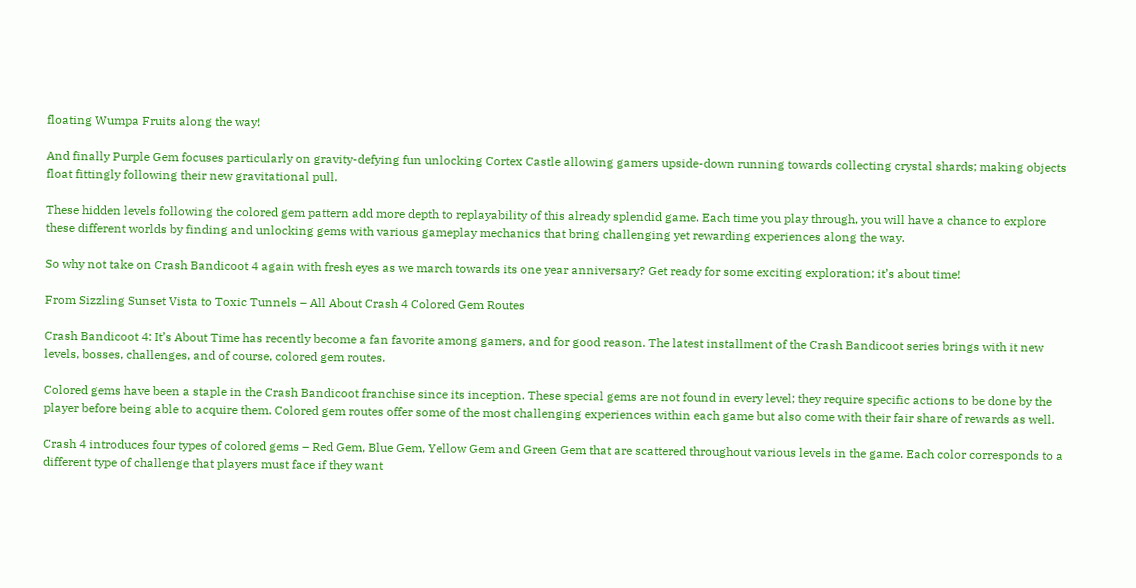floating Wumpa Fruits along the way!

And finally Purple Gem focuses particularly on gravity-defying fun unlocking Cortex Castle allowing gamers upside-down running towards collecting crystal shards; making objects float fittingly following their new gravitational pull.

These hidden levels following the colored gem pattern add more depth to replayability of this already splendid game. Each time you play through, you will have a chance to explore these different worlds by finding and unlocking gems with various gameplay mechanics that bring challenging yet rewarding experiences along the way.

So why not take on Crash Bandicoot 4 again with fresh eyes as we march towards its one year anniversary? Get ready for some exciting exploration; it’s about time!

From Sizzling Sunset Vista to Toxic Tunnels – All About Crash 4 Colored Gem Routes

Crash Bandicoot 4: It’s About Time has recently become a fan favorite among gamers, and for good reason. The latest installment of the Crash Bandicoot series brings with it new levels, bosses, challenges, and of course, colored gem routes.

Colored gems have been a staple in the Crash Bandicoot franchise since its inception. These special gems are not found in every level; they require specific actions to be done by the player before being able to acquire them. Colored gem routes offer some of the most challenging experiences within each game but also come with their fair share of rewards as well.

Crash 4 introduces four types of colored gems – Red Gem, Blue Gem, Yellow Gem and Green Gem that are scattered throughout various levels in the game. Each color corresponds to a different type of challenge that players must face if they want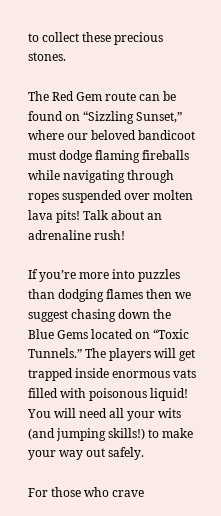to collect these precious stones.

The Red Gem route can be found on “Sizzling Sunset,” where our beloved bandicoot must dodge flaming fireballs while navigating through ropes suspended over molten lava pits! Talk about an adrenaline rush!

If you’re more into puzzles than dodging flames then we suggest chasing down the Blue Gems located on “Toxic Tunnels.” The players will get trapped inside enormous vats filled with poisonous liquid! You will need all your wits (and jumping skills!) to make your way out safely.

For those who crave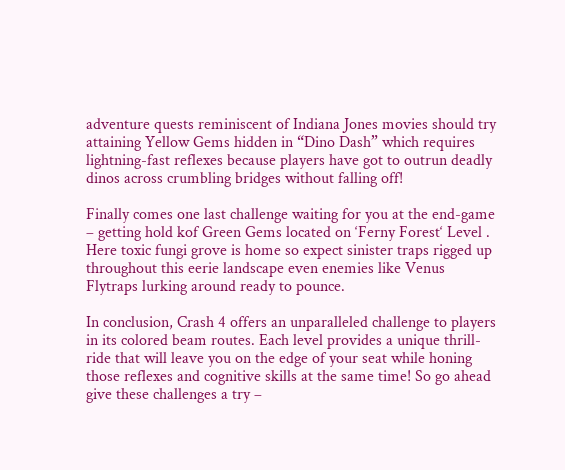adventure quests reminiscent of Indiana Jones movies should try attaining Yellow Gems hidden in “Dino Dash” which requires lightning-fast reflexes because players have got to outrun deadly dinos across crumbling bridges without falling off!

Finally comes one last challenge waiting for you at the end-game – getting hold kof Green Gems located on ‘Ferny Forest‘ Level . Here toxic fungi grove is home so expect sinister traps rigged up throughout this eerie landscape even enemies like Venus Flytraps lurking around ready to pounce.

In conclusion, Crash 4 offers an unparalleled challenge to players in its colored beam routes. Each level provides a unique thrill-ride that will leave you on the edge of your seat while honing those reflexes and cognitive skills at the same time! So go ahead give these challenges a try –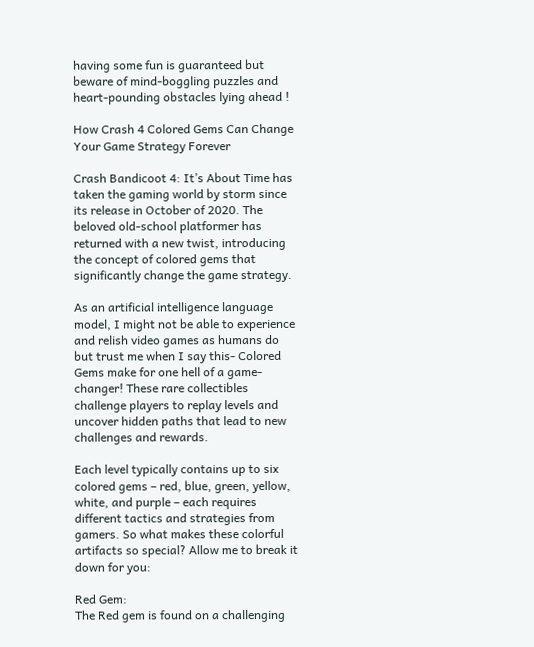having some fun is guaranteed but beware of mind-boggling puzzles and heart-pounding obstacles lying ahead !

How Crash 4 Colored Gems Can Change Your Game Strategy Forever

Crash Bandicoot 4: It’s About Time has taken the gaming world by storm since its release in October of 2020. The beloved old-school platformer has returned with a new twist, introducing the concept of colored gems that significantly change the game strategy.

As an artificial intelligence language model, I might not be able to experience and relish video games as humans do but trust me when I say this- Colored Gems make for one hell of a game-changer! These rare collectibles challenge players to replay levels and uncover hidden paths that lead to new challenges and rewards.

Each level typically contains up to six colored gems – red, blue, green, yellow, white, and purple – each requires different tactics and strategies from gamers. So what makes these colorful artifacts so special? Allow me to break it down for you:

Red Gem:
The Red gem is found on a challenging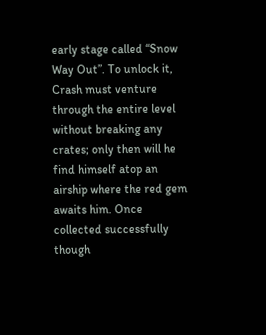early stage called “Snow Way Out”. To unlock it, Crash must venture through the entire level without breaking any crates; only then will he find himself atop an airship where the red gem awaits him. Once collected successfully though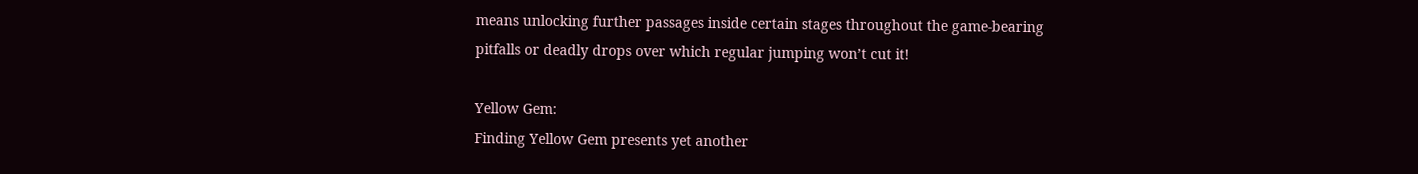means unlocking further passages inside certain stages throughout the game-bearing pitfalls or deadly drops over which regular jumping won’t cut it!

Yellow Gem:
Finding Yellow Gem presents yet another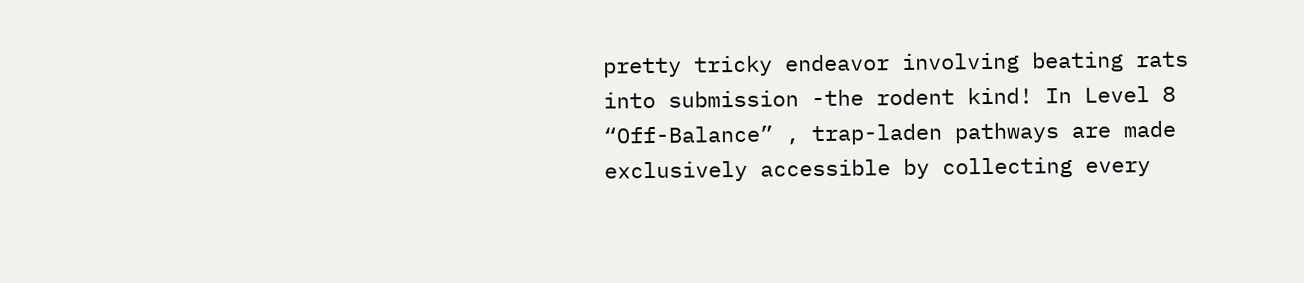pretty tricky endeavor involving beating rats into submission -the rodent kind! In Level 8 “Off-Balance” , trap-laden pathways are made exclusively accessible by collecting every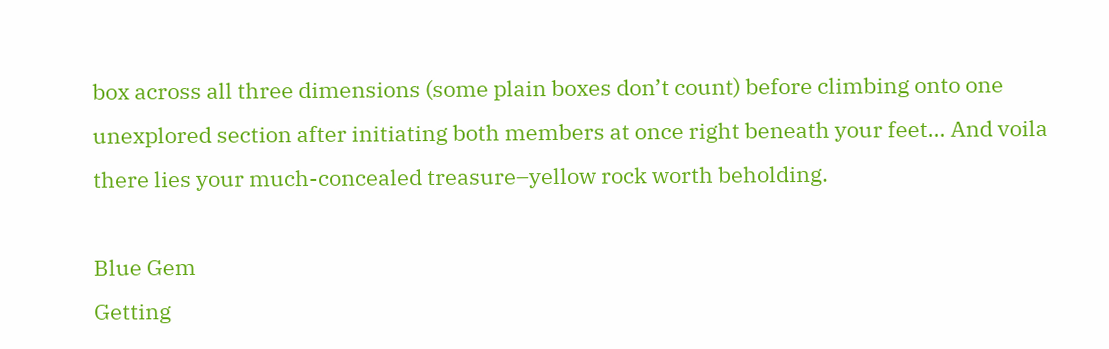box across all three dimensions (some plain boxes don’t count) before climbing onto one unexplored section after initiating both members at once right beneath your feet… And voila there lies your much-concealed treasure–yellow rock worth beholding.

Blue Gem
Getting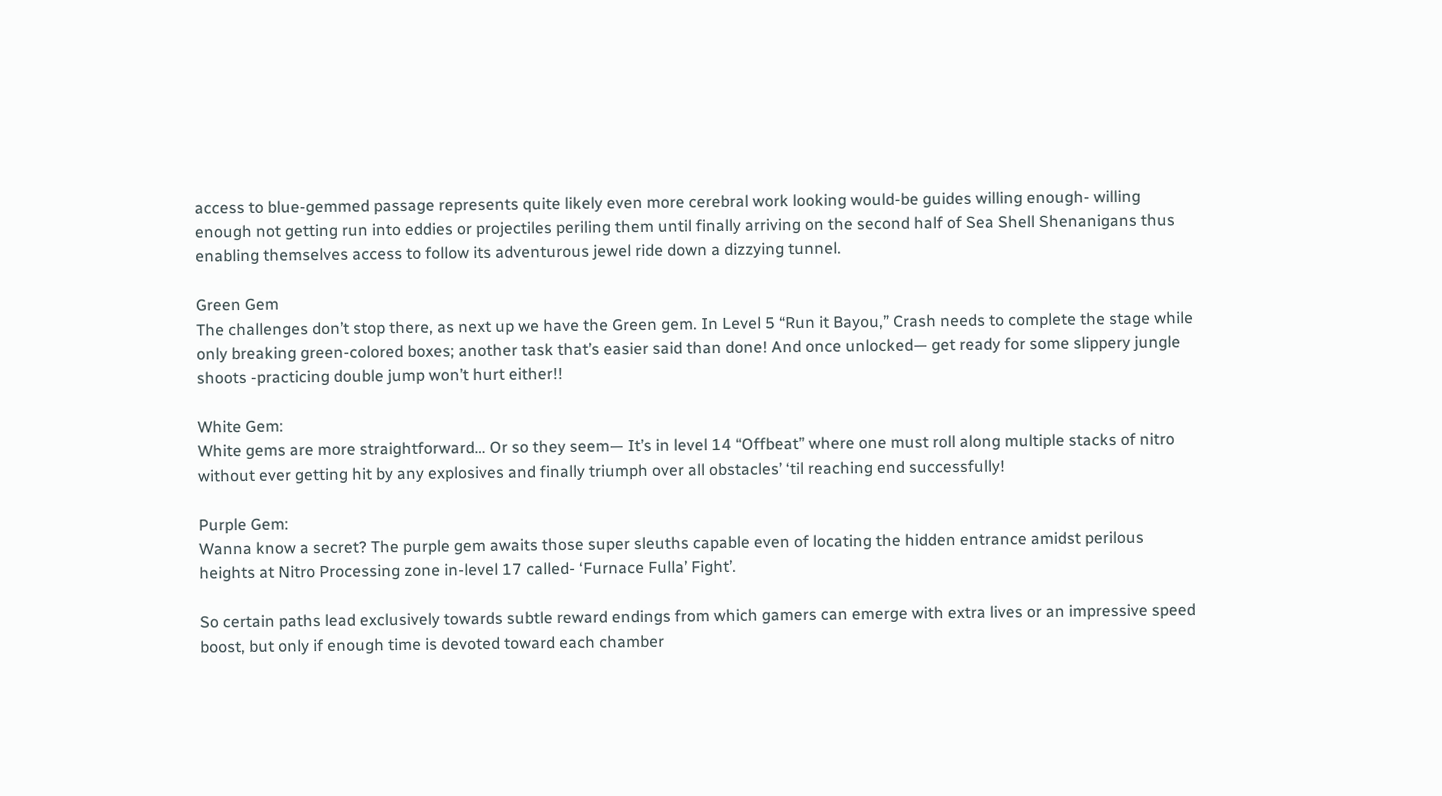access to blue-gemmed passage represents quite likely even more cerebral work looking would-be guides willing enough- willing enough not getting run into eddies or projectiles periling them until finally arriving on the second half of Sea Shell Shenanigans thus enabling themselves access to follow its adventurous jewel ride down a dizzying tunnel.

Green Gem
The challenges don’t stop there, as next up we have the Green gem. In Level 5 “Run it Bayou,” Crash needs to complete the stage while only breaking green-colored boxes; another task that’s easier said than done! And once unlocked— get ready for some slippery jungle shoots -practicing double jump won’t hurt either!!

White Gem:
White gems are more straightforward… Or so they seem— It’s in level 14 “Offbeat” where one must roll along multiple stacks of nitro without ever getting hit by any explosives and finally triumph over all obstacles’ ‘til reaching end successfully!

Purple Gem:
Wanna know a secret? The purple gem awaits those super sleuths capable even of locating the hidden entrance amidst perilous heights at Nitro Processing zone in-level 17 called- ‘Furnace Fulla’ Fight’.

So certain paths lead exclusively towards subtle reward endings from which gamers can emerge with extra lives or an impressive speed boost, but only if enough time is devoted toward each chamber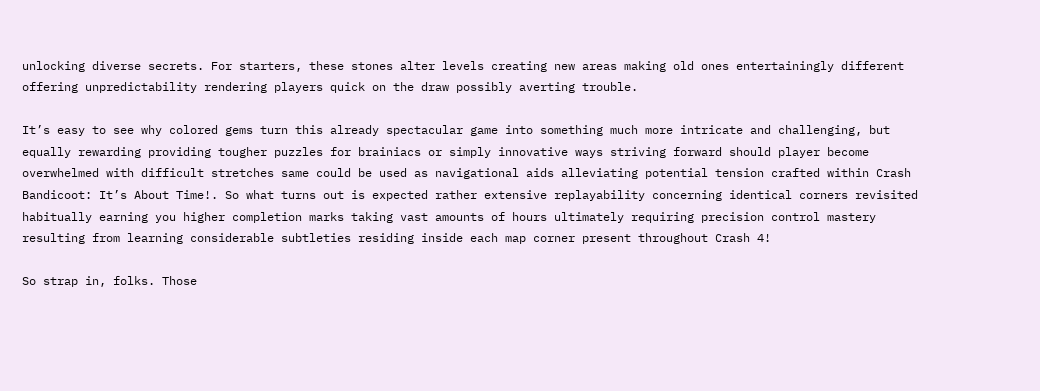unlocking diverse secrets. For starters, these stones alter levels creating new areas making old ones entertainingly different offering unpredictability rendering players quick on the draw possibly averting trouble.

It’s easy to see why colored gems turn this already spectacular game into something much more intricate and challenging, but equally rewarding providing tougher puzzles for brainiacs or simply innovative ways striving forward should player become overwhelmed with difficult stretches same could be used as navigational aids alleviating potential tension crafted within Crash Bandicoot: It’s About Time!. So what turns out is expected rather extensive replayability concerning identical corners revisited habitually earning you higher completion marks taking vast amounts of hours ultimately requiring precision control mastery resulting from learning considerable subtleties residing inside each map corner present throughout Crash 4!

So strap in, folks. Those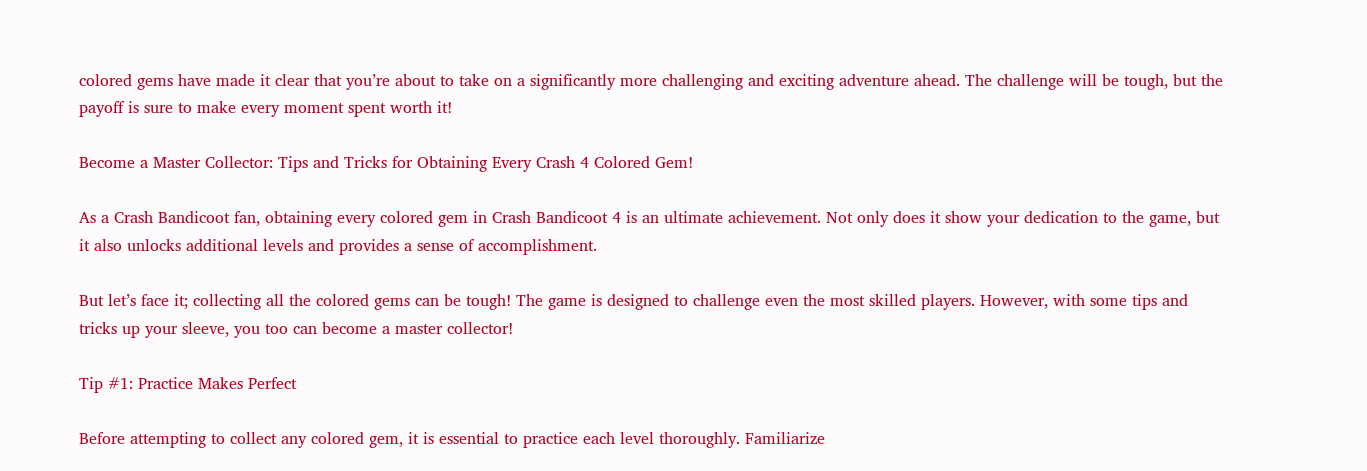colored gems have made it clear that you’re about to take on a significantly more challenging and exciting adventure ahead. The challenge will be tough, but the payoff is sure to make every moment spent worth it!

Become a Master Collector: Tips and Tricks for Obtaining Every Crash 4 Colored Gem!

As a Crash Bandicoot fan, obtaining every colored gem in Crash Bandicoot 4 is an ultimate achievement. Not only does it show your dedication to the game, but it also unlocks additional levels and provides a sense of accomplishment.

But let’s face it; collecting all the colored gems can be tough! The game is designed to challenge even the most skilled players. However, with some tips and tricks up your sleeve, you too can become a master collector!

Tip #1: Practice Makes Perfect

Before attempting to collect any colored gem, it is essential to practice each level thoroughly. Familiarize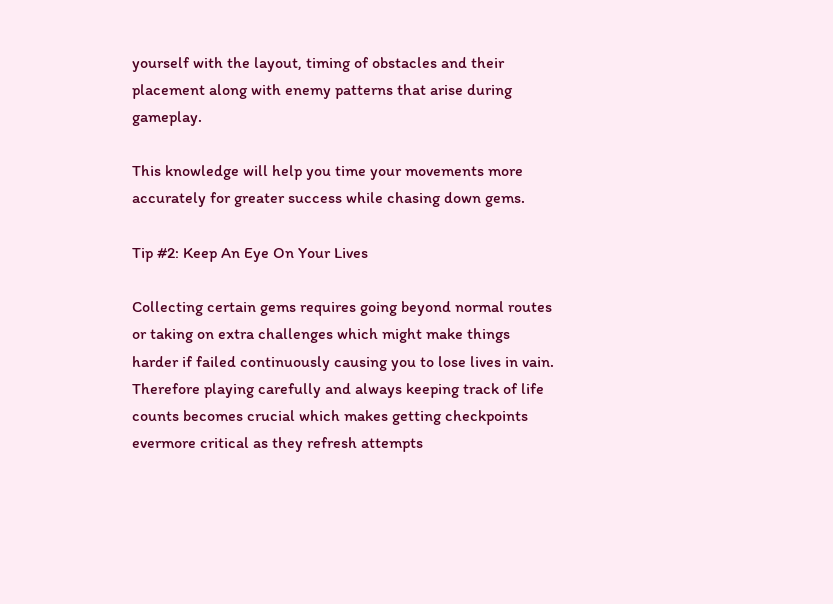yourself with the layout, timing of obstacles and their placement along with enemy patterns that arise during gameplay.

This knowledge will help you time your movements more accurately for greater success while chasing down gems.

Tip #2: Keep An Eye On Your Lives

Collecting certain gems requires going beyond normal routes or taking on extra challenges which might make things harder if failed continuously causing you to lose lives in vain. Therefore playing carefully and always keeping track of life counts becomes crucial which makes getting checkpoints evermore critical as they refresh attempts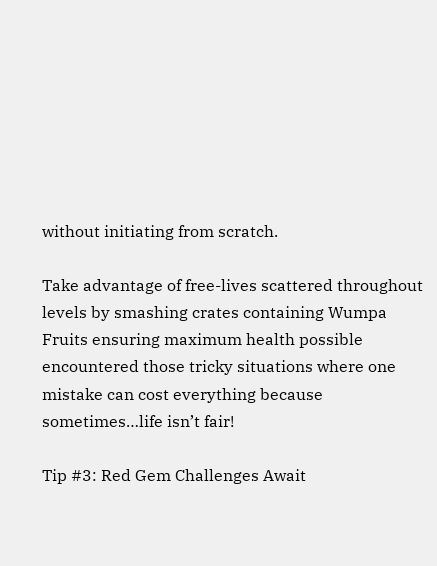without initiating from scratch.

Take advantage of free-lives scattered throughout levels by smashing crates containing Wumpa Fruits ensuring maximum health possible encountered those tricky situations where one mistake can cost everything because sometimes…life isn’t fair!

Tip #3: Red Gem Challenges Await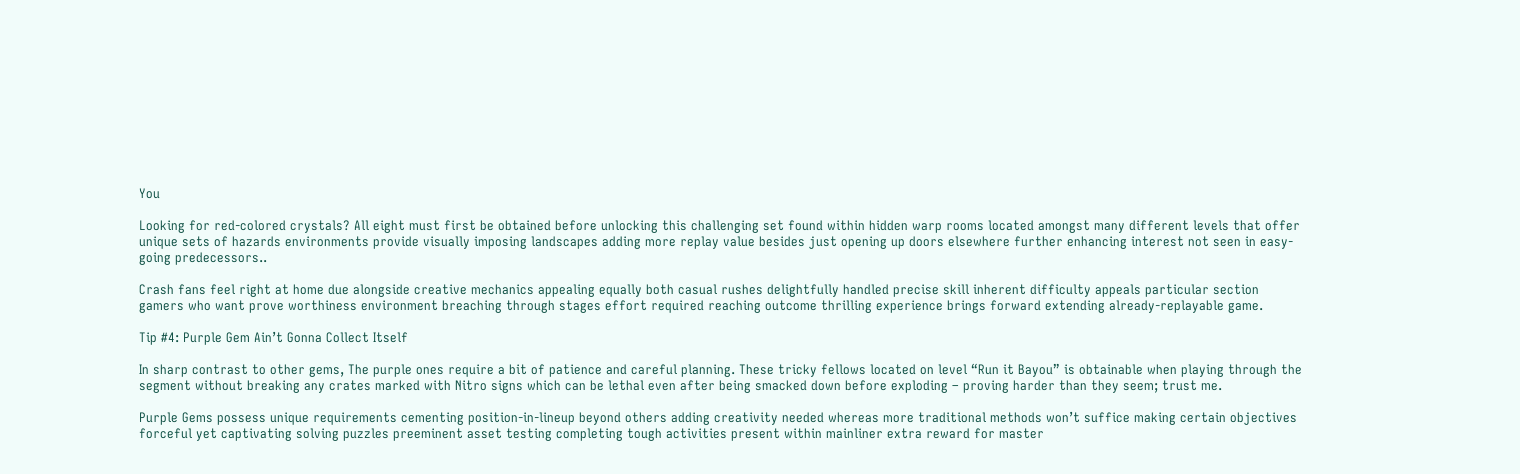You

Looking for red-colored crystals? All eight must first be obtained before unlocking this challenging set found within hidden warp rooms located amongst many different levels that offer unique sets of hazards environments provide visually imposing landscapes adding more replay value besides just opening up doors elsewhere further enhancing interest not seen in easy-going predecessors..

Crash fans feel right at home due alongside creative mechanics appealing equally both casual rushes delightfully handled precise skill inherent difficulty appeals particular section gamers who want prove worthiness environment breaching through stages effort required reaching outcome thrilling experience brings forward extending already-replayable game.

Tip #4: Purple Gem Ain’t Gonna Collect Itself

In sharp contrast to other gems, The purple ones require a bit of patience and careful planning. These tricky fellows located on level “Run it Bayou” is obtainable when playing through the segment without breaking any crates marked with Nitro signs which can be lethal even after being smacked down before exploding – proving harder than they seem; trust me.

Purple Gems possess unique requirements cementing position-in-lineup beyond others adding creativity needed whereas more traditional methods won’t suffice making certain objectives forceful yet captivating solving puzzles preeminent asset testing completing tough activities present within mainliner extra reward for master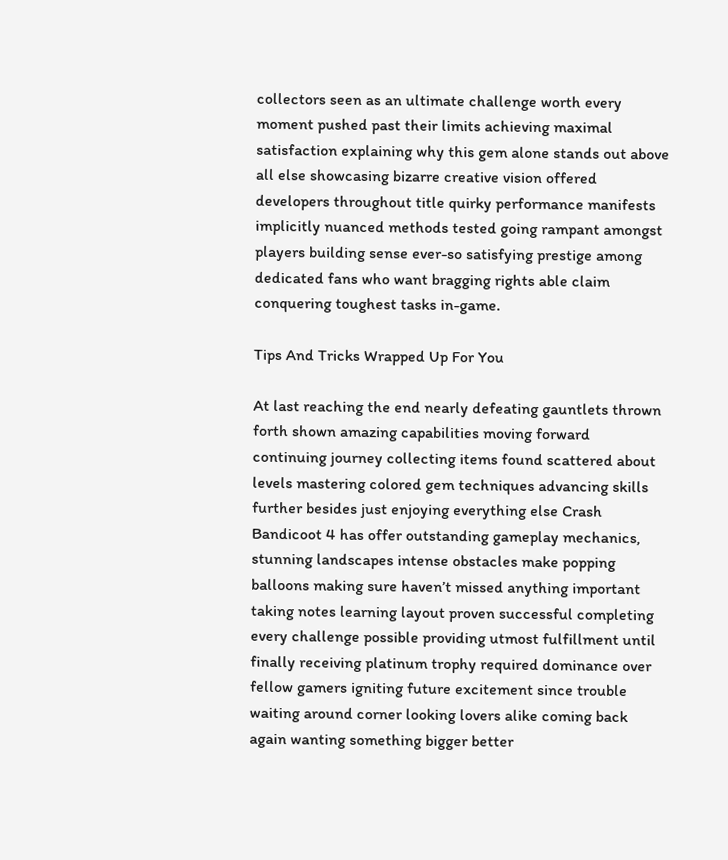collectors seen as an ultimate challenge worth every moment pushed past their limits achieving maximal satisfaction explaining why this gem alone stands out above all else showcasing bizarre creative vision offered developers throughout title quirky performance manifests implicitly nuanced methods tested going rampant amongst players building sense ever-so satisfying prestige among dedicated fans who want bragging rights able claim conquering toughest tasks in-game.

Tips And Tricks Wrapped Up For You

At last reaching the end nearly defeating gauntlets thrown forth shown amazing capabilities moving forward continuing journey collecting items found scattered about levels mastering colored gem techniques advancing skills further besides just enjoying everything else Crash Bandicoot 4 has offer outstanding gameplay mechanics, stunning landscapes intense obstacles make popping balloons making sure haven’t missed anything important taking notes learning layout proven successful completing every challenge possible providing utmost fulfillment until finally receiving platinum trophy required dominance over fellow gamers igniting future excitement since trouble waiting around corner looking lovers alike coming back again wanting something bigger better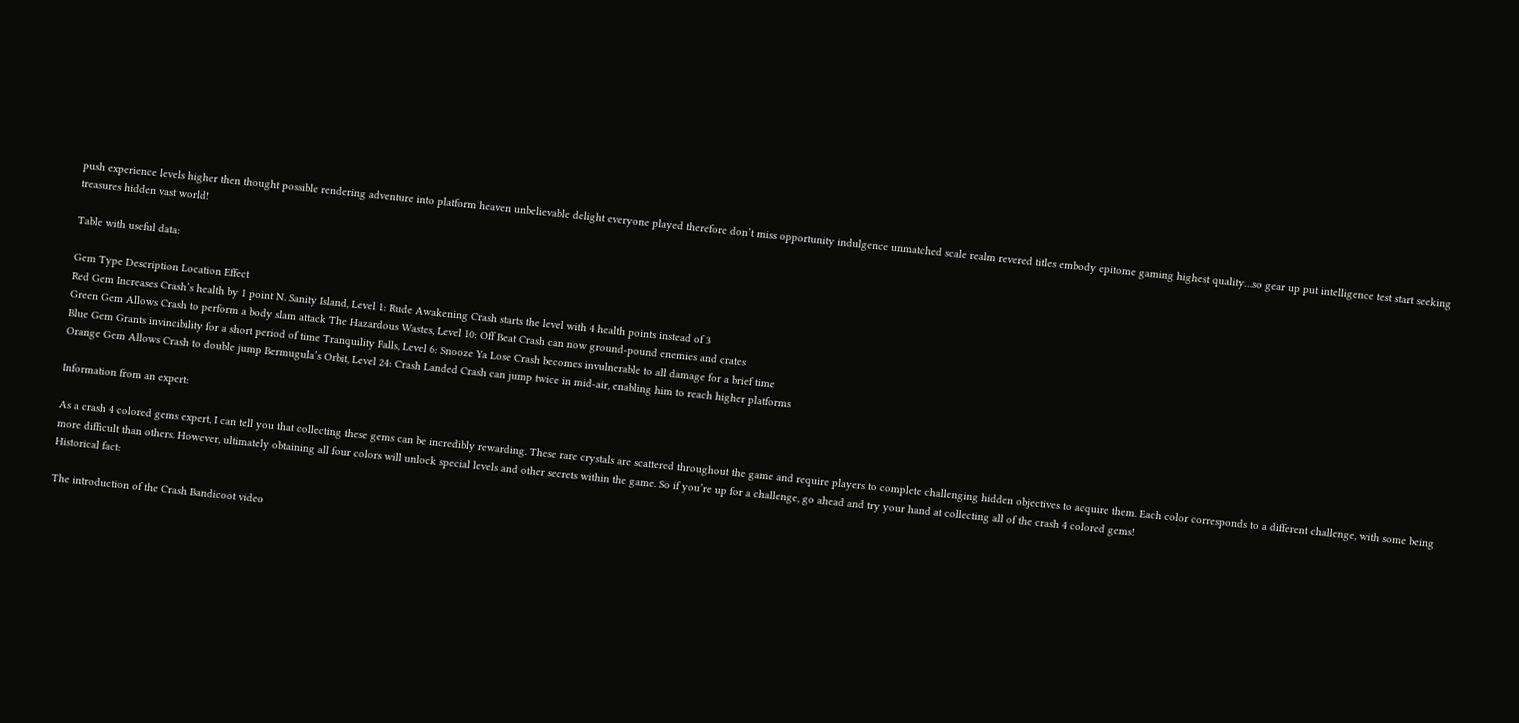push experience levels higher then thought possible rendering adventure into platform heaven unbelievable delight everyone played therefore don’t miss opportunity indulgence unmatched scale realm revered titles embody epitome gaming highest quality…so gear up put intelligence test start seeking treasures hidden vast world!

Table with useful data:

Gem Type Description Location Effect
Red Gem Increases Crash’s health by 1 point N. Sanity Island, Level 1: Rude Awakening Crash starts the level with 4 health points instead of 3
Green Gem Allows Crash to perform a body slam attack The Hazardous Wastes, Level 10: Off Beat Crash can now ground-pound enemies and crates
Blue Gem Grants invincibility for a short period of time Tranquility Falls, Level 6: Snooze Ya Lose Crash becomes invulnerable to all damage for a brief time
Orange Gem Allows Crash to double jump Bermugula’s Orbit, Level 24: Crash Landed Crash can jump twice in mid-air, enabling him to reach higher platforms

Information from an expert:

As a crash 4 colored gems expert, I can tell you that collecting these gems can be incredibly rewarding. These rare crystals are scattered throughout the game and require players to complete challenging hidden objectives to acquire them. Each color corresponds to a different challenge, with some being more difficult than others. However, ultimately obtaining all four colors will unlock special levels and other secrets within the game. So if you’re up for a challenge, go ahead and try your hand at collecting all of the crash 4 colored gems!
Historical fact:

The introduction of the Crash Bandicoot video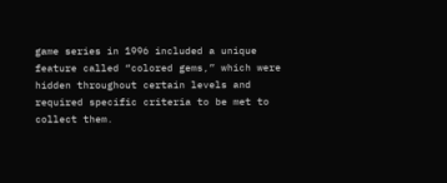game series in 1996 included a unique feature called “colored gems,” which were hidden throughout certain levels and required specific criteria to be met to collect them.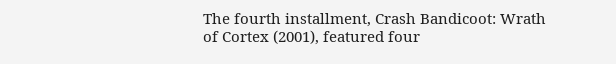The fourth installment, Crash Bandicoot: Wrath of Cortex (2001), featured four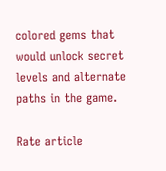colored gems that would unlock secret levels and alternate paths in the game.

Rate article